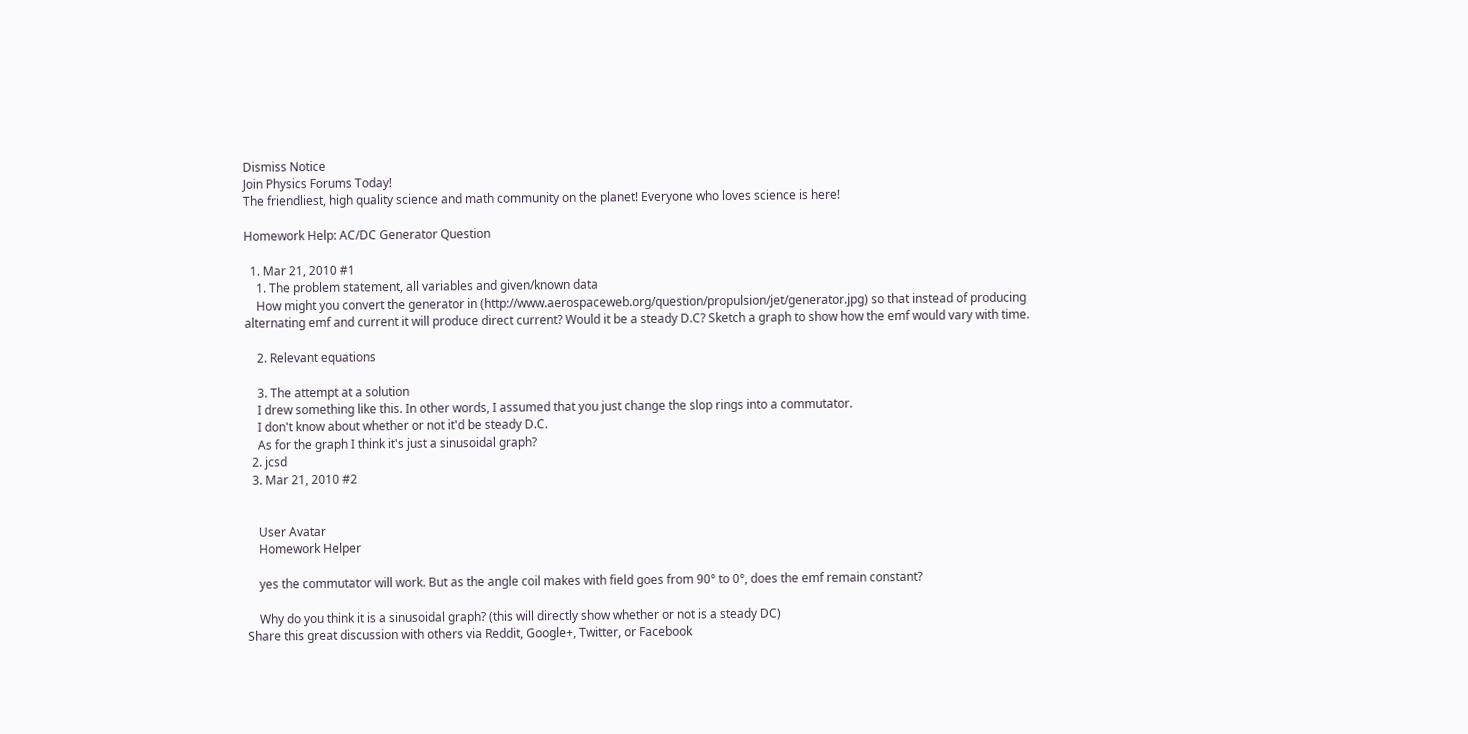Dismiss Notice
Join Physics Forums Today!
The friendliest, high quality science and math community on the planet! Everyone who loves science is here!

Homework Help: AC/DC Generator Question

  1. Mar 21, 2010 #1
    1. The problem statement, all variables and given/known data
    How might you convert the generator in (http://www.aerospaceweb.org/question/propulsion/jet/generator.jpg) so that instead of producing alternating emf and current it will produce direct current? Would it be a steady D.C? Sketch a graph to show how the emf would vary with time.

    2. Relevant equations

    3. The attempt at a solution
    I drew something like this. In other words, I assumed that you just change the slop rings into a commutator.
    I don't know about whether or not it'd be steady D.C.
    As for the graph I think it's just a sinusoidal graph?
  2. jcsd
  3. Mar 21, 2010 #2


    User Avatar
    Homework Helper

    yes the commutator will work. But as the angle coil makes with field goes from 90° to 0°, does the emf remain constant?

    Why do you think it is a sinusoidal graph? (this will directly show whether or not is a steady DC)
Share this great discussion with others via Reddit, Google+, Twitter, or Facebook